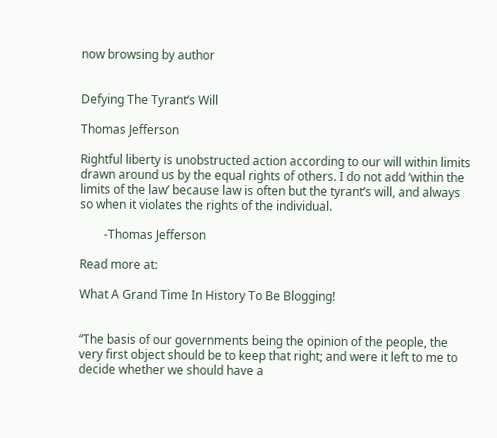now browsing by author


Defying The Tyrant’s Will

Thomas Jefferson

Rightful liberty is unobstructed action according to our will within limits drawn around us by the equal rights of others. I do not add ‘within the limits of the law’ because law is often but the tyrant’s will, and always so when it violates the rights of the individual.

        -Thomas Jefferson

Read more at:

What A Grand Time In History To Be Blogging!


“The basis of our governments being the opinion of the people, the very first object should be to keep that right; and were it left to me to decide whether we should have a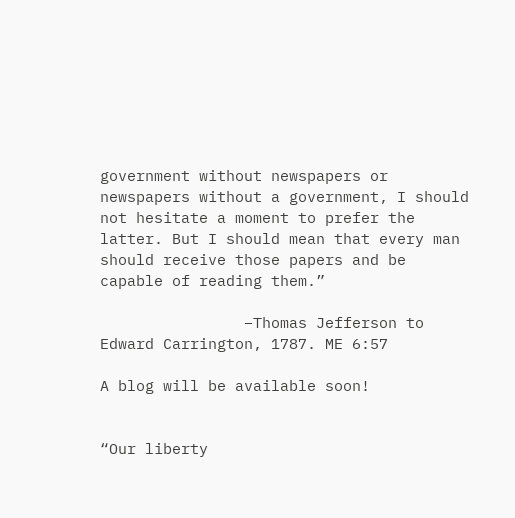government without newspapers or newspapers without a government, I should not hesitate a moment to prefer the latter. But I should mean that every man should receive those papers and be capable of reading them.”

                –Thomas Jefferson to Edward Carrington, 1787. ME 6:57

A blog will be available soon!


“Our liberty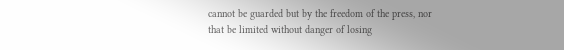cannot be guarded but by the freedom of the press, nor that be limited without danger of losing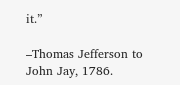it.”

–Thomas Jefferson to John Jay, 1786.